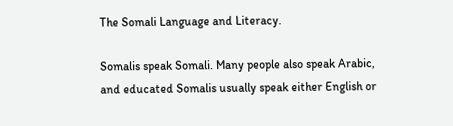The Somali Language and Literacy.

Somalis speak Somali. Many people also speak Arabic, and educated Somalis usually speak either English or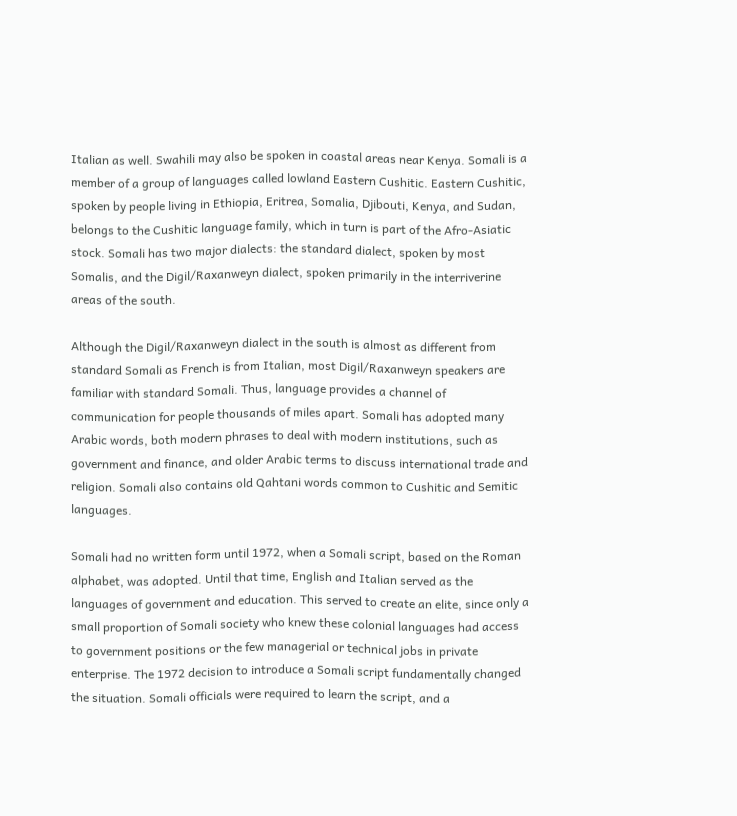Italian as well. Swahili may also be spoken in coastal areas near Kenya. Somali is a member of a group of languages called lowland Eastern Cushitic. Eastern Cushitic, spoken by people living in Ethiopia, Eritrea, Somalia, Djibouti, Kenya, and Sudan, belongs to the Cushitic language family, which in turn is part of the Afro-Asiatic stock. Somali has two major dialects: the standard dialect, spoken by most Somalis, and the Digil/Raxanweyn dialect, spoken primarily in the interriverine areas of the south.

Although the Digil/Raxanweyn dialect in the south is almost as different from standard Somali as French is from Italian, most Digil/Raxanweyn speakers are familiar with standard Somali. Thus, language provides a channel of communication for people thousands of miles apart. Somali has adopted many Arabic words, both modern phrases to deal with modern institutions, such as government and finance, and older Arabic terms to discuss international trade and religion. Somali also contains old Qahtani words common to Cushitic and Semitic languages.

Somali had no written form until 1972, when a Somali script, based on the Roman alphabet, was adopted. Until that time, English and Italian served as the languages of government and education. This served to create an elite, since only a small proportion of Somali society who knew these colonial languages had access to government positions or the few managerial or technical jobs in private enterprise. The 1972 decision to introduce a Somali script fundamentally changed the situation. Somali officials were required to learn the script, and a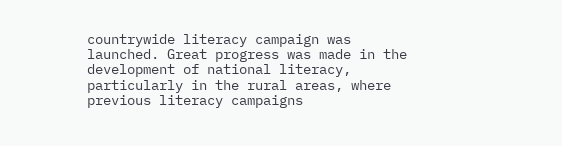countrywide literacy campaign was launched. Great progress was made in the development of national literacy, particularly in the rural areas, where previous literacy campaigns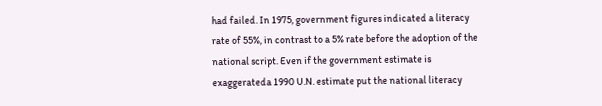had failed. In 1975, government figures indicated a literacy rate of 55%, in contrast to a 5% rate before the adoption of the national script. Even if the government estimate is exaggerateda 1990 U.N. estimate put the national literacy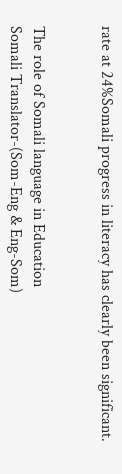rate at 24%Somali progress in literacy has clearly been significant.


The role of Somali language in Education
Somali Translator-(Som-Eng & Eng-Som)